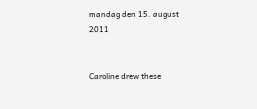mandag den 15. august 2011


Caroline drew these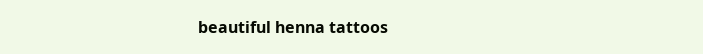beautiful henna tattoos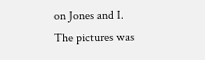on Jones and I. The pictures was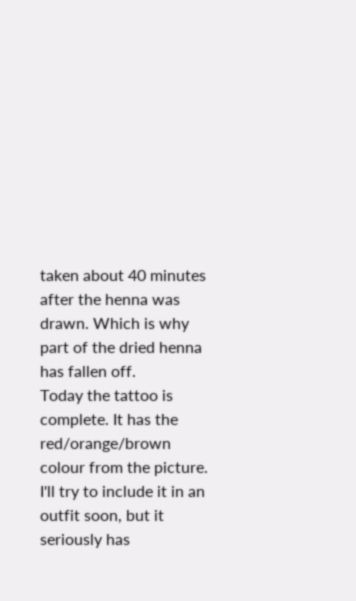taken about 40 minutes after the henna was drawn. Which is why part of the dried henna has fallen off.
Today the tattoo is complete. It has the red/orange/brown colour from the picture.
I'll try to include it in an outfit soon, but it seriously has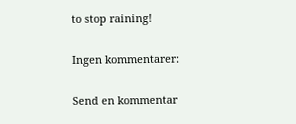to stop raining!

Ingen kommentarer:

Send en kommentar